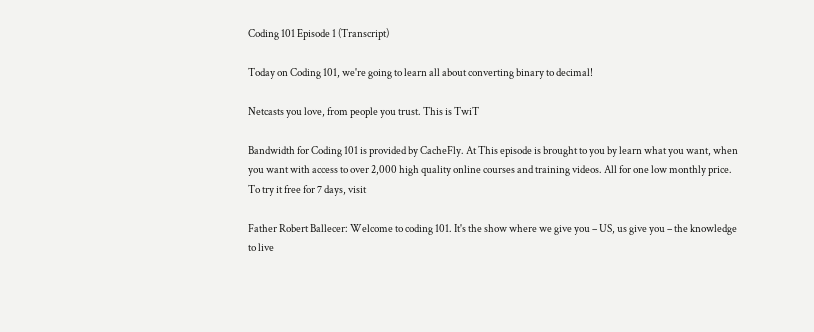Coding 101 Episode 1 (Transcript)

Today on Coding 101, we're going to learn all about converting binary to decimal!

Netcasts you love, from people you trust. This is TwiT

Bandwidth for Coding 101 is provided by CacheFly. At This episode is brought to you by learn what you want, when you want with access to over 2,000 high quality online courses and training videos. All for one low monthly price. To try it free for 7 days, visit

Father Robert Ballecer: Welcome to coding 101. It's the show where we give you – US, us give you – the knowledge to live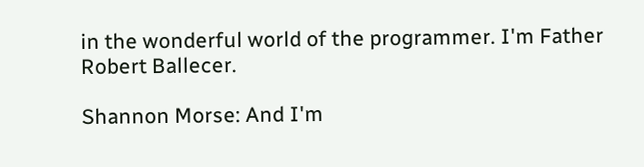in the wonderful world of the programmer. I'm Father Robert Ballecer.

Shannon Morse: And I'm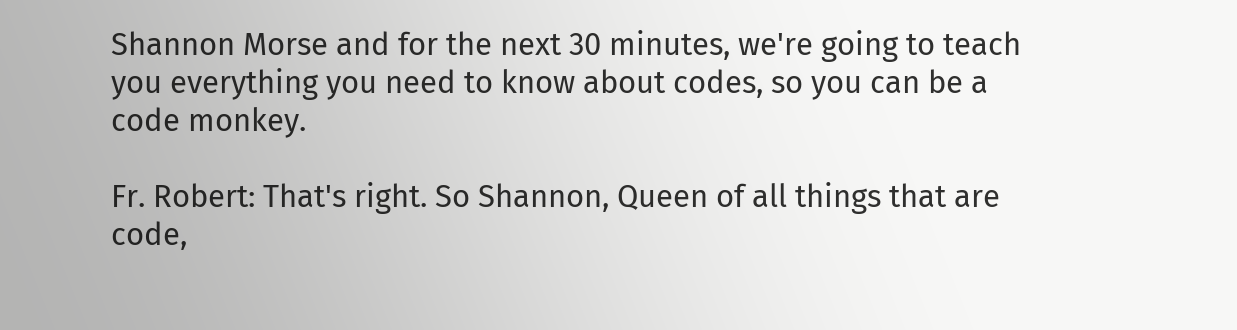Shannon Morse and for the next 30 minutes, we're going to teach you everything you need to know about codes, so you can be a code monkey.

Fr. Robert: That's right. So Shannon, Queen of all things that are code,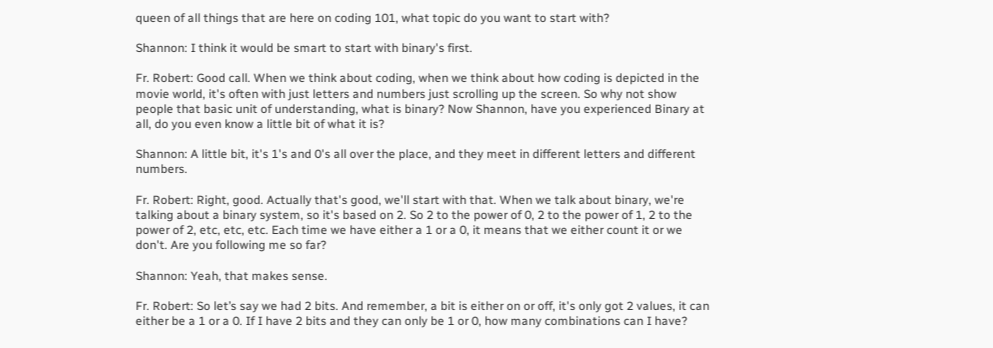queen of all things that are here on coding 101, what topic do you want to start with?

Shannon: I think it would be smart to start with binary's first.

Fr. Robert: Good call. When we think about coding, when we think about how coding is depicted in the movie world, it's often with just letters and numbers just scrolling up the screen. So why not show people that basic unit of understanding, what is binary? Now Shannon, have you experienced Binary at all, do you even know a little bit of what it is?

Shannon: A little bit, it's 1's and 0's all over the place, and they meet in different letters and different numbers.

Fr. Robert: Right, good. Actually that's good, we'll start with that. When we talk about binary, we're talking about a binary system, so it's based on 2. So 2 to the power of 0, 2 to the power of 1, 2 to the power of 2, etc, etc, etc. Each time we have either a 1 or a 0, it means that we either count it or we don't. Are you following me so far?

Shannon: Yeah, that makes sense.

Fr. Robert: So let’s say we had 2 bits. And remember, a bit is either on or off, it's only got 2 values, it can either be a 1 or a 0. If I have 2 bits and they can only be 1 or 0, how many combinations can I have?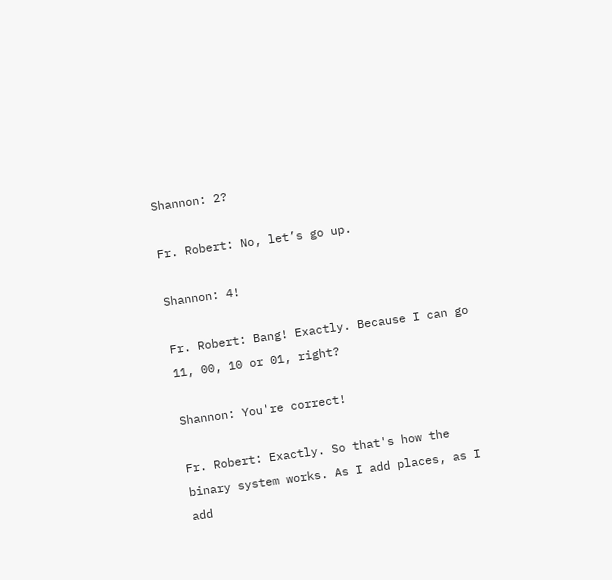Shannon: 2?

Fr. Robert: No, let’s go up.

Shannon: 4!

Fr. Robert: Bang! Exactly. Because I can go 11, 00, 10 or 01, right?

Shannon: You're correct!

Fr. Robert: Exactly. So that's how the binary system works. As I add places, as I add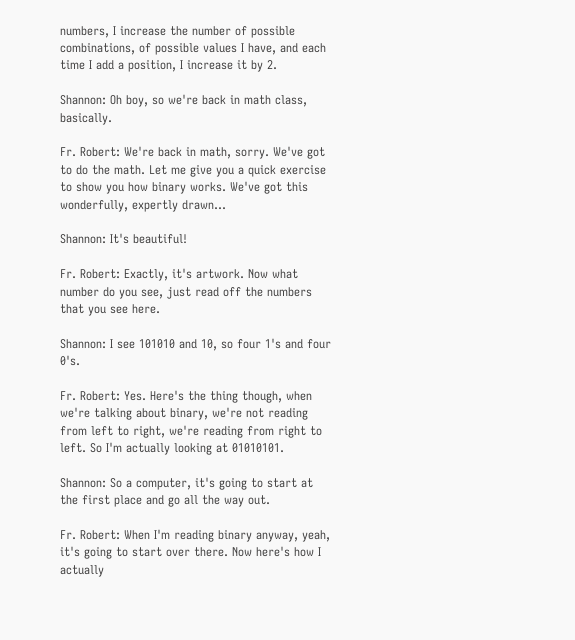numbers, I increase the number of possible combinations, of possible values I have, and each time I add a position, I increase it by 2.

Shannon: Oh boy, so we're back in math class, basically.

Fr. Robert: We're back in math, sorry. We've got to do the math. Let me give you a quick exercise to show you how binary works. We've got this wonderfully, expertly drawn...

Shannon: It's beautiful!

Fr. Robert: Exactly, it's artwork. Now what number do you see, just read off the numbers that you see here.

Shannon: I see 101010 and 10, so four 1's and four 0's.

Fr. Robert: Yes. Here's the thing though, when we're talking about binary, we're not reading from left to right, we're reading from right to left. So I'm actually looking at 01010101.

Shannon: So a computer, it's going to start at the first place and go all the way out.

Fr. Robert: When I'm reading binary anyway, yeah, it's going to start over there. Now here's how I actually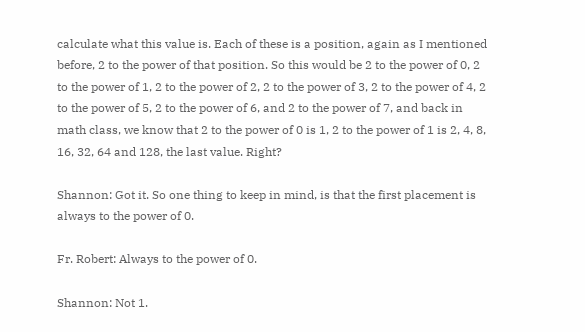calculate what this value is. Each of these is a position, again as I mentioned before, 2 to the power of that position. So this would be 2 to the power of 0, 2 to the power of 1, 2 to the power of 2, 2 to the power of 3, 2 to the power of 4, 2 to the power of 5, 2 to the power of 6, and 2 to the power of 7, and back in math class, we know that 2 to the power of 0 is 1, 2 to the power of 1 is 2, 4, 8, 16, 32, 64 and 128, the last value. Right?

Shannon: Got it. So one thing to keep in mind, is that the first placement is always to the power of 0.

Fr. Robert: Always to the power of 0.

Shannon: Not 1.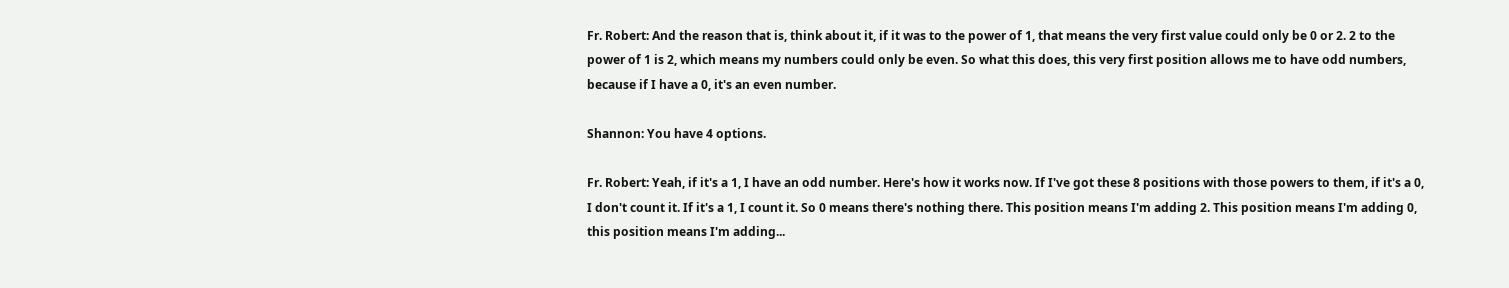Fr. Robert: And the reason that is, think about it, if it was to the power of 1, that means the very first value could only be 0 or 2. 2 to the power of 1 is 2, which means my numbers could only be even. So what this does, this very first position allows me to have odd numbers, because if I have a 0, it's an even number.

Shannon: You have 4 options.

Fr. Robert: Yeah, if it's a 1, I have an odd number. Here's how it works now. If I've got these 8 positions with those powers to them, if it's a 0, I don't count it. If it's a 1, I count it. So 0 means there's nothing there. This position means I'm adding 2. This position means I'm adding 0, this position means I'm adding...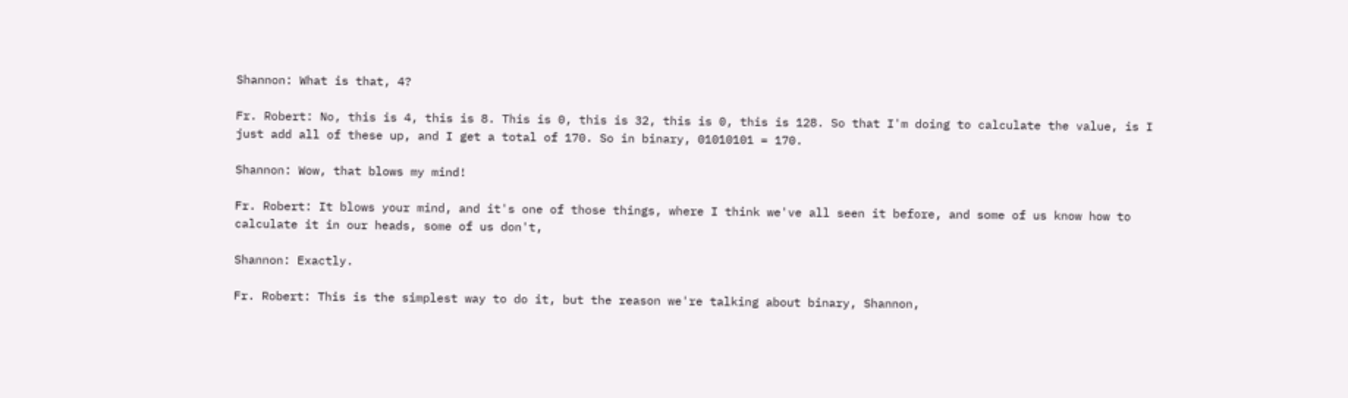Shannon: What is that, 4?

Fr. Robert: No, this is 4, this is 8. This is 0, this is 32, this is 0, this is 128. So that I'm doing to calculate the value, is I just add all of these up, and I get a total of 170. So in binary, 01010101 = 170.

Shannon: Wow, that blows my mind!

Fr. Robert: It blows your mind, and it's one of those things, where I think we've all seen it before, and some of us know how to calculate it in our heads, some of us don't,

Shannon: Exactly.

Fr. Robert: This is the simplest way to do it, but the reason we're talking about binary, Shannon,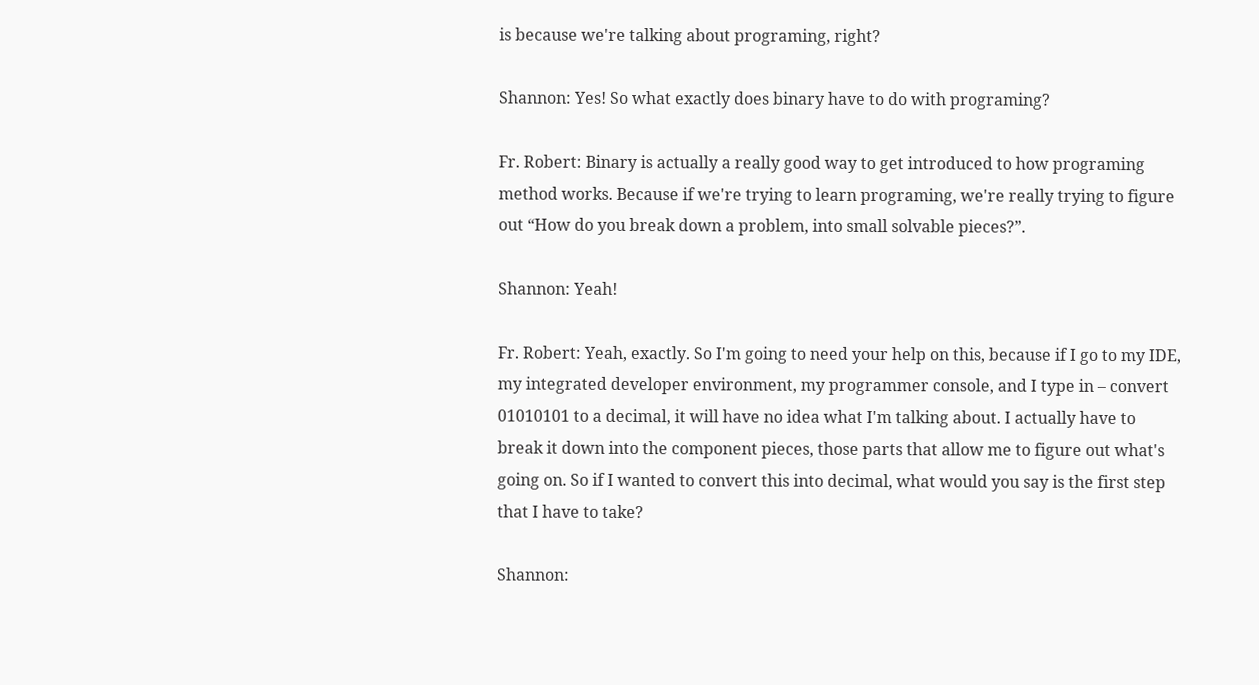is because we're talking about programing, right?

Shannon: Yes! So what exactly does binary have to do with programing?

Fr. Robert: Binary is actually a really good way to get introduced to how programing method works. Because if we're trying to learn programing, we're really trying to figure out “How do you break down a problem, into small solvable pieces?”.

Shannon: Yeah!

Fr. Robert: Yeah, exactly. So I'm going to need your help on this, because if I go to my IDE, my integrated developer environment, my programmer console, and I type in – convert 01010101 to a decimal, it will have no idea what I'm talking about. I actually have to break it down into the component pieces, those parts that allow me to figure out what's going on. So if I wanted to convert this into decimal, what would you say is the first step that I have to take?

Shannon: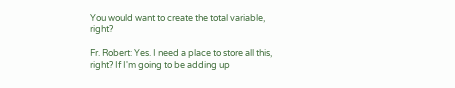You would want to create the total variable, right?

Fr. Robert: Yes. I need a place to store all this, right? If I'm going to be adding up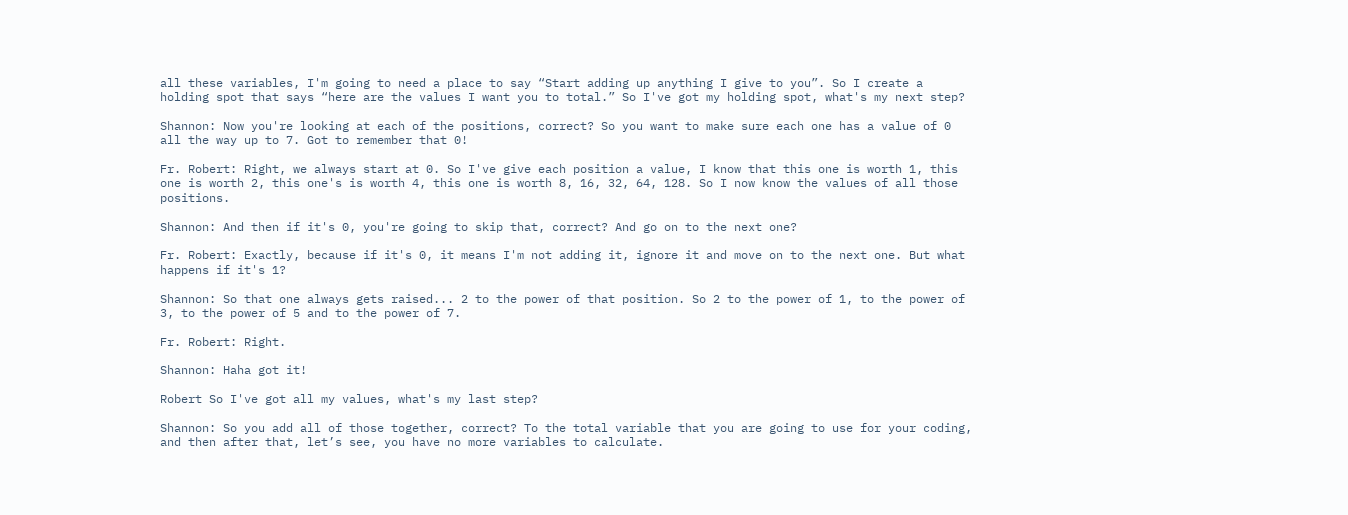all these variables, I'm going to need a place to say “Start adding up anything I give to you”. So I create a holding spot that says “here are the values I want you to total.” So I've got my holding spot, what's my next step?

Shannon: Now you're looking at each of the positions, correct? So you want to make sure each one has a value of 0 all the way up to 7. Got to remember that 0!

Fr. Robert: Right, we always start at 0. So I've give each position a value, I know that this one is worth 1, this one is worth 2, this one's is worth 4, this one is worth 8, 16, 32, 64, 128. So I now know the values of all those positions.

Shannon: And then if it's 0, you're going to skip that, correct? And go on to the next one?

Fr. Robert: Exactly, because if it's 0, it means I'm not adding it, ignore it and move on to the next one. But what happens if it's 1?

Shannon: So that one always gets raised... 2 to the power of that position. So 2 to the power of 1, to the power of 3, to the power of 5 and to the power of 7.

Fr. Robert: Right.

Shannon: Haha got it!

Robert So I've got all my values, what's my last step?

Shannon: So you add all of those together, correct? To the total variable that you are going to use for your coding, and then after that, let’s see, you have no more variables to calculate.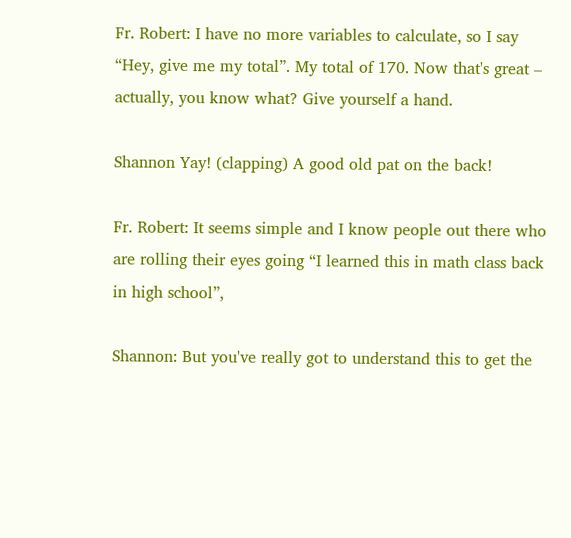Fr. Robert: I have no more variables to calculate, so I say “Hey, give me my total”. My total of 170. Now that's great – actually, you know what? Give yourself a hand.

Shannon Yay! (clapping) A good old pat on the back!

Fr. Robert: It seems simple and I know people out there who are rolling their eyes going “I learned this in math class back in high school”,

Shannon: But you've really got to understand this to get the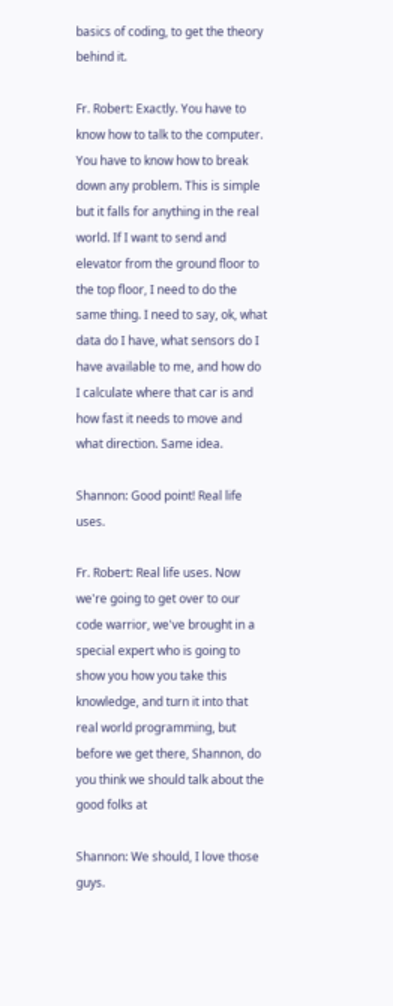basics of coding, to get the theory behind it.

Fr. Robert: Exactly. You have to know how to talk to the computer. You have to know how to break down any problem. This is simple but it falls for anything in the real world. If I want to send and elevator from the ground floor to the top floor, I need to do the same thing. I need to say, ok, what data do I have, what sensors do I have available to me, and how do I calculate where that car is and how fast it needs to move and what direction. Same idea.

Shannon: Good point! Real life uses.

Fr. Robert: Real life uses. Now we're going to get over to our code warrior, we've brought in a special expert who is going to show you how you take this knowledge, and turn it into that real world programming, but before we get there, Shannon, do you think we should talk about the good folks at

Shannon: We should, I love those guys.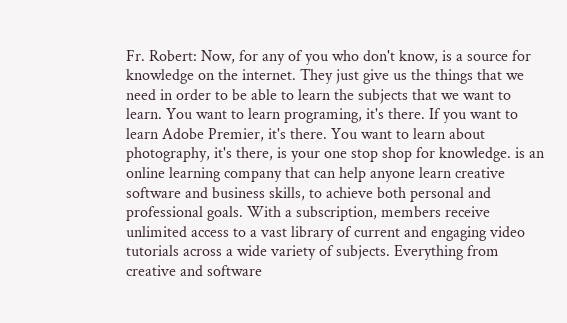Fr. Robert: Now, for any of you who don't know, is a source for knowledge on the internet. They just give us the things that we need in order to be able to learn the subjects that we want to learn. You want to learn programing, it's there. If you want to learn Adobe Premier, it's there. You want to learn about photography, it's there, is your one stop shop for knowledge. is an online learning company that can help anyone learn creative software and business skills, to achieve both personal and professional goals. With a subscription, members receive unlimited access to a vast library of current and engaging video tutorials across a wide variety of subjects. Everything from creative and software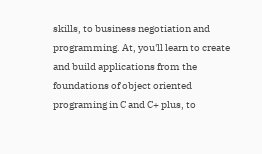skills, to business negotiation and programming. At, you'll learn to create and build applications from the foundations of object oriented programing in C and C+ plus, to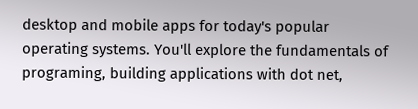desktop and mobile apps for today's popular operating systems. You'll explore the fundamentals of programing, building applications with dot net,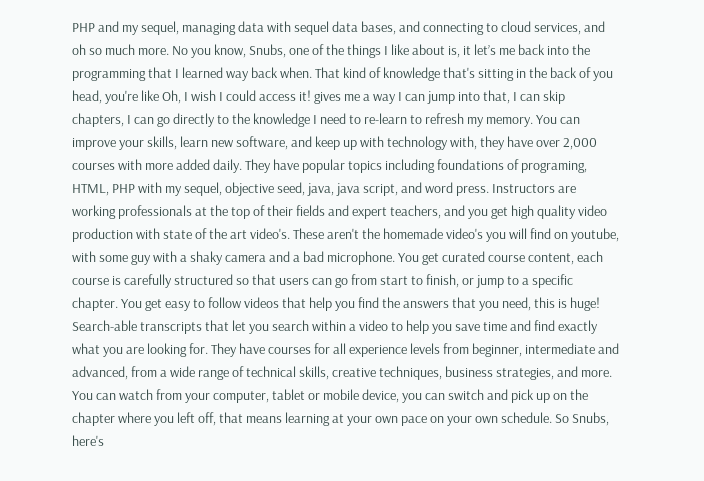PHP and my sequel, managing data with sequel data bases, and connecting to cloud services, and oh so much more. No you know, Snubs, one of the things I like about is, it let’s me back into the programming that I learned way back when. That kind of knowledge that's sitting in the back of you head, you're like Oh, I wish I could access it! gives me a way I can jump into that, I can skip chapters, I can go directly to the knowledge I need to re-learn to refresh my memory. You can improve your skills, learn new software, and keep up with technology with, they have over 2,000 courses with more added daily. They have popular topics including foundations of programing, HTML, PHP with my sequel, objective seed, java, java script, and word press. Instructors are working professionals at the top of their fields and expert teachers, and you get high quality video production with state of the art video's. These aren't the homemade video's you will find on youtube, with some guy with a shaky camera and a bad microphone. You get curated course content, each course is carefully structured so that users can go from start to finish, or jump to a specific chapter. You get easy to follow videos that help you find the answers that you need, this is huge! Search-able transcripts that let you search within a video to help you save time and find exactly what you are looking for. They have courses for all experience levels from beginner, intermediate and advanced, from a wide range of technical skills, creative techniques, business strategies, and more. You can watch from your computer, tablet or mobile device, you can switch and pick up on the chapter where you left off, that means learning at your own pace on your own schedule. So Snubs, here's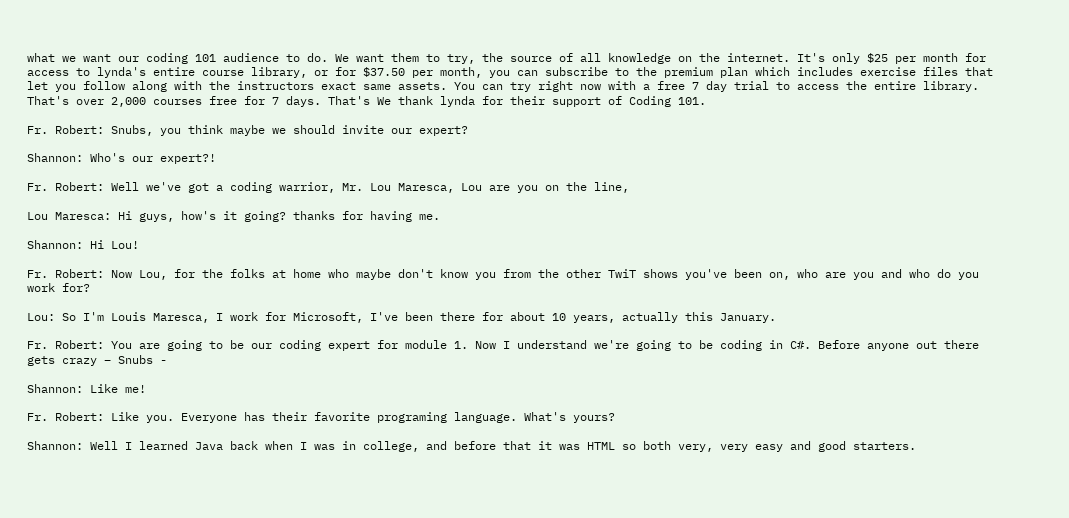what we want our coding 101 audience to do. We want them to try, the source of all knowledge on the internet. It's only $25 per month for access to lynda's entire course library, or for $37.50 per month, you can subscribe to the premium plan which includes exercise files that let you follow along with the instructors exact same assets. You can try right now with a free 7 day trial to access the entire library. That's over 2,000 courses free for 7 days. That's We thank lynda for their support of Coding 101.

Fr. Robert: Snubs, you think maybe we should invite our expert?

Shannon: Who's our expert?!

Fr. Robert: Well we've got a coding warrior, Mr. Lou Maresca, Lou are you on the line,

Lou Maresca: Hi guys, how's it going? thanks for having me.

Shannon: Hi Lou!

Fr. Robert: Now Lou, for the folks at home who maybe don't know you from the other TwiT shows you've been on, who are you and who do you work for?

Lou: So I'm Louis Maresca, I work for Microsoft, I've been there for about 10 years, actually this January.

Fr. Robert: You are going to be our coding expert for module 1. Now I understand we're going to be coding in C#. Before anyone out there gets crazy – Snubs -

Shannon: Like me!

Fr. Robert: Like you. Everyone has their favorite programing language. What's yours?

Shannon: Well I learned Java back when I was in college, and before that it was HTML so both very, very easy and good starters.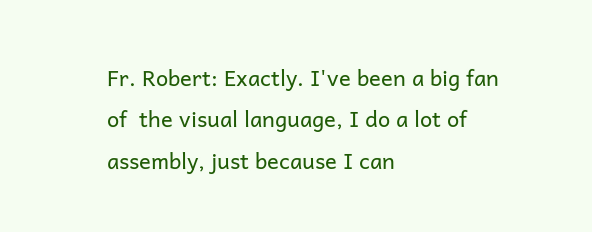Fr. Robert: Exactly. I've been a big fan of  the visual language, I do a lot of assembly, just because I can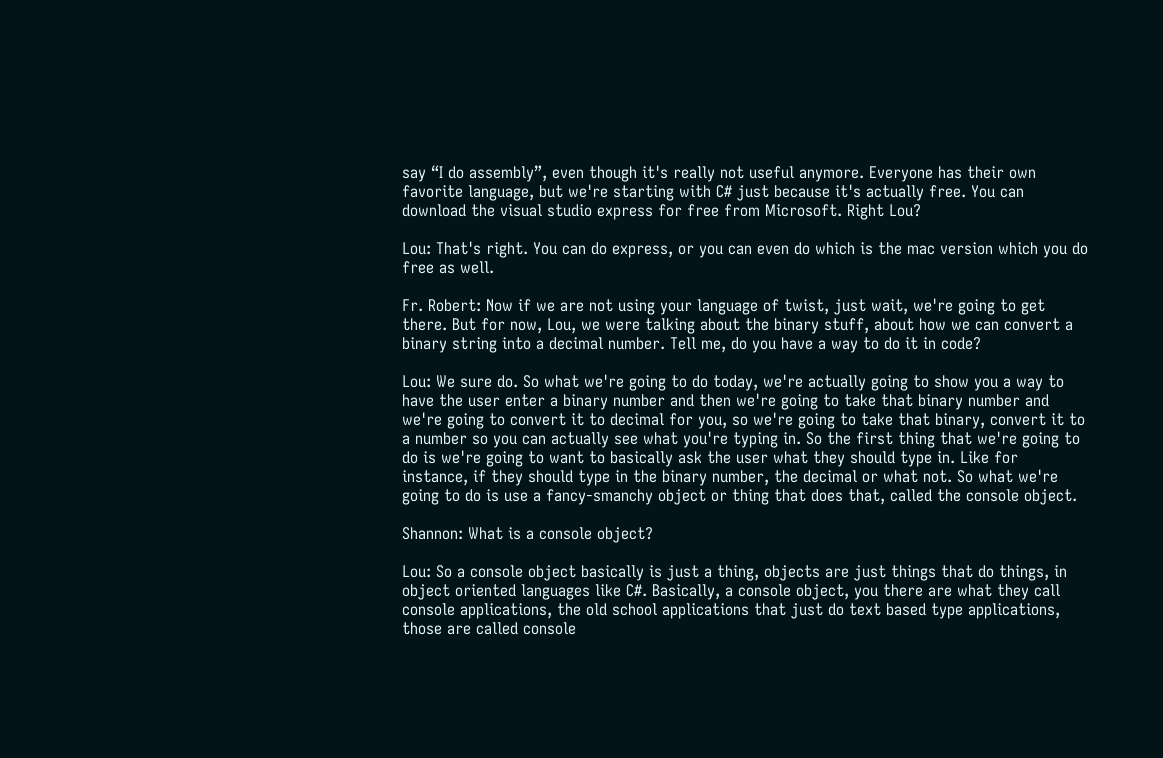say “I do assembly”, even though it's really not useful anymore. Everyone has their own favorite language, but we're starting with C# just because it's actually free. You can download the visual studio express for free from Microsoft. Right Lou?

Lou: That's right. You can do express, or you can even do which is the mac version which you do free as well.

Fr. Robert: Now if we are not using your language of twist, just wait, we're going to get there. But for now, Lou, we were talking about the binary stuff, about how we can convert a binary string into a decimal number. Tell me, do you have a way to do it in code?

Lou: We sure do. So what we're going to do today, we're actually going to show you a way to have the user enter a binary number and then we're going to take that binary number and we're going to convert it to decimal for you, so we're going to take that binary, convert it to a number so you can actually see what you're typing in. So the first thing that we're going to do is we're going to want to basically ask the user what they should type in. Like for instance, if they should type in the binary number, the decimal or what not. So what we're going to do is use a fancy-smanchy object or thing that does that, called the console object.

Shannon: What is a console object?

Lou: So a console object basically is just a thing, objects are just things that do things, in object oriented languages like C#. Basically, a console object, you there are what they call console applications, the old school applications that just do text based type applications, those are called console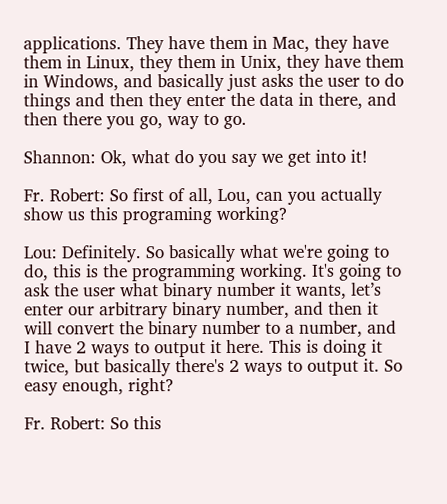applications. They have them in Mac, they have them in Linux, they them in Unix, they have them in Windows, and basically just asks the user to do things and then they enter the data in there, and then there you go, way to go.

Shannon: Ok, what do you say we get into it!

Fr. Robert: So first of all, Lou, can you actually show us this programing working?

Lou: Definitely. So basically what we're going to do, this is the programming working. It's going to ask the user what binary number it wants, let’s enter our arbitrary binary number, and then it will convert the binary number to a number, and I have 2 ways to output it here. This is doing it twice, but basically there's 2 ways to output it. So easy enough, right?

Fr. Robert: So this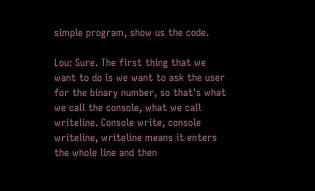simple program, show us the code.

Lou: Sure. The first thing that we want to do is we want to ask the user for the binary number, so that's what we call the console, what we call writeline. Console write, console writeline, writeline means it enters the whole line and then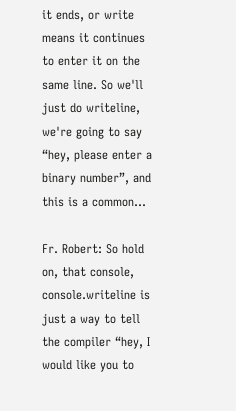it ends, or write means it continues to enter it on the same line. So we'll just do writeline, we're going to say “hey, please enter a binary number”, and this is a common...

Fr. Robert: So hold on, that console, console.writeline is just a way to tell the compiler “hey, I would like you to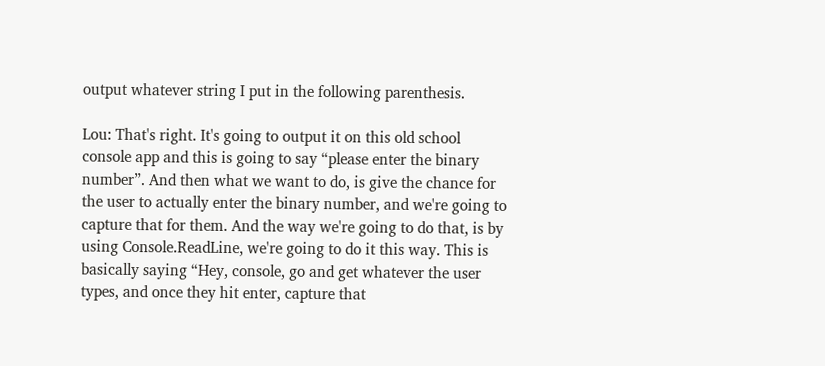output whatever string I put in the following parenthesis.

Lou: That's right. It's going to output it on this old school console app and this is going to say “please enter the binary number”. And then what we want to do, is give the chance for the user to actually enter the binary number, and we're going to capture that for them. And the way we're going to do that, is by using Console.ReadLine, we're going to do it this way. This is basically saying “Hey, console, go and get whatever the user types, and once they hit enter, capture that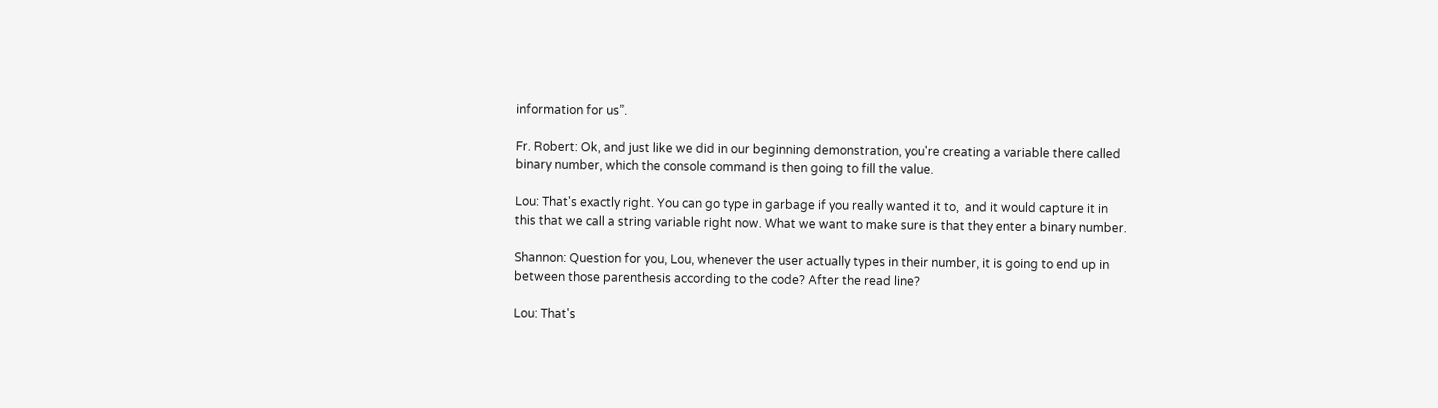information for us”.

Fr. Robert: Ok, and just like we did in our beginning demonstration, you're creating a variable there called  binary number, which the console command is then going to fill the value.

Lou: That's exactly right. You can go type in garbage if you really wanted it to,  and it would capture it in this that we call a string variable right now. What we want to make sure is that they enter a binary number.

Shannon: Question for you, Lou, whenever the user actually types in their number, it is going to end up in between those parenthesis according to the code? After the read line?

Lou: That's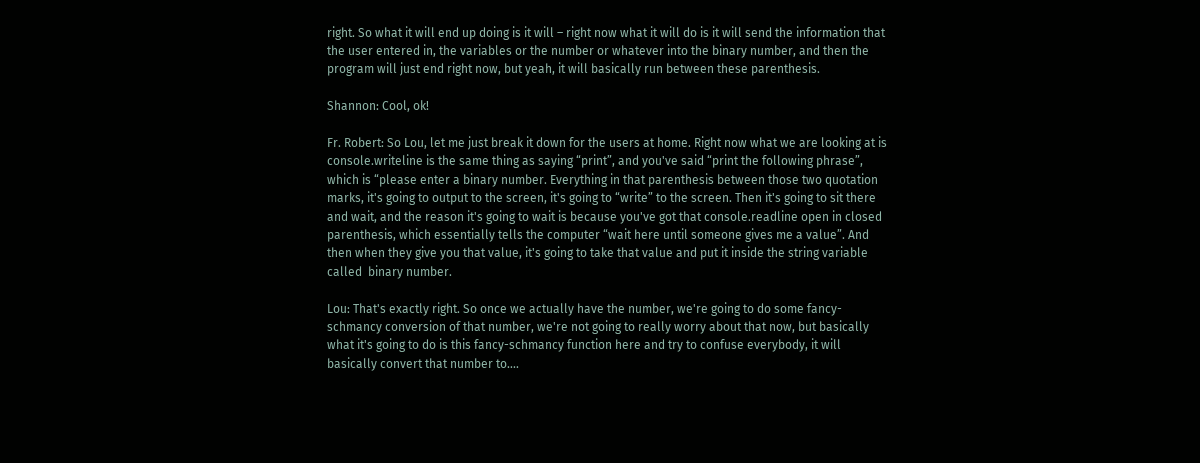right. So what it will end up doing is it will – right now what it will do is it will send the information that the user entered in, the variables or the number or whatever into the binary number, and then the program will just end right now, but yeah, it will basically run between these parenthesis.

Shannon: Cool, ok!

Fr. Robert: So Lou, let me just break it down for the users at home. Right now what we are looking at is console.writeline is the same thing as saying “print”, and you've said “print the following phrase”, which is “please enter a binary number. Everything in that parenthesis between those two quotation marks, it's going to output to the screen, it's going to “write” to the screen. Then it's going to sit there and wait, and the reason it's going to wait is because you've got that console.readline open in closed parenthesis, which essentially tells the computer “wait here until someone gives me a value”. And then when they give you that value, it's going to take that value and put it inside the string variable called  binary number.

Lou: That's exactly right. So once we actually have the number, we're going to do some fancy-schmancy conversion of that number, we're not going to really worry about that now, but basically what it's going to do is this fancy-schmancy function here and try to confuse everybody, it will basically convert that number to....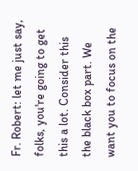Fr. Robert: let me just say, folks, you're going to get this a lot. Consider this the black box part. We want you to focus on the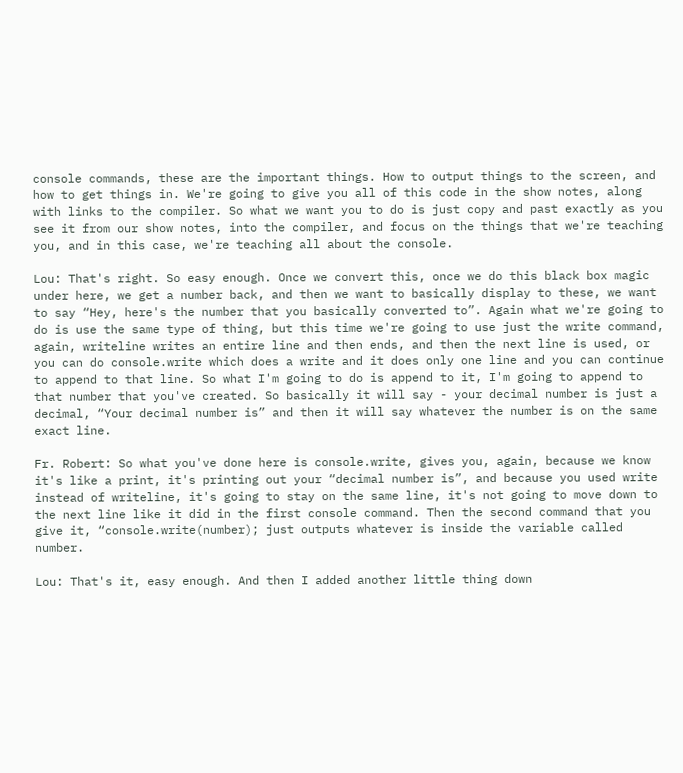console commands, these are the important things. How to output things to the screen, and how to get things in. We're going to give you all of this code in the show notes, along with links to the compiler. So what we want you to do is just copy and past exactly as you see it from our show notes, into the compiler, and focus on the things that we're teaching you, and in this case, we're teaching all about the console.

Lou: That's right. So easy enough. Once we convert this, once we do this black box magic under here, we get a number back, and then we want to basically display to these, we want to say “Hey, here's the number that you basically converted to”. Again what we're going to do is use the same type of thing, but this time we're going to use just the write command, again, writeline writes an entire line and then ends, and then the next line is used, or you can do console.write which does a write and it does only one line and you can continue to append to that line. So what I'm going to do is append to it, I'm going to append to that number that you've created. So basically it will say - your decimal number is just a decimal, “Your decimal number is” and then it will say whatever the number is on the same exact line.

Fr. Robert: So what you've done here is console.write, gives you, again, because we know it's like a print, it's printing out your “decimal number is”, and because you used write instead of writeline, it's going to stay on the same line, it's not going to move down to the next line like it did in the first console command. Then the second command that you give it, “console.write(number); just outputs whatever is inside the variable called number.

Lou: That's it, easy enough. And then I added another little thing down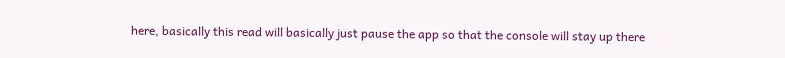here, basically this read will basically just pause the app so that the console will stay up there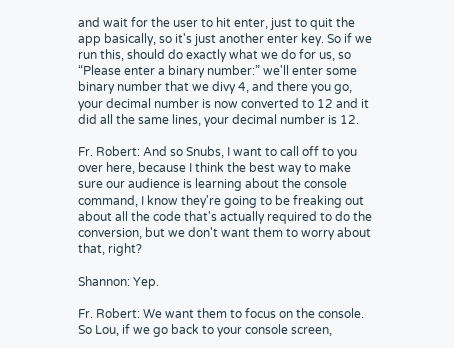and wait for the user to hit enter, just to quit the app basically, so it's just another enter key. So if we run this, should do exactly what we do for us, so “Please enter a binary number:” we'll enter some binary number that we divy 4, and there you go, your decimal number is now converted to 12 and it did all the same lines, your decimal number is 12.

Fr. Robert: And so Snubs, I want to call off to you over here, because I think the best way to make sure our audience is learning about the console command, I know they're going to be freaking out about all the code that's actually required to do the conversion, but we don't want them to worry about that, right?

Shannon: Yep.

Fr. Robert: We want them to focus on the console. So Lou, if we go back to your console screen,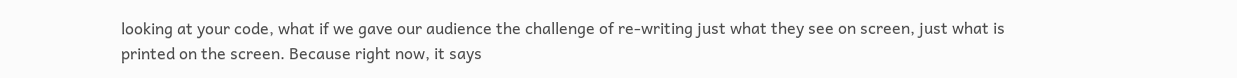looking at your code, what if we gave our audience the challenge of re-writing just what they see on screen, just what is printed on the screen. Because right now, it says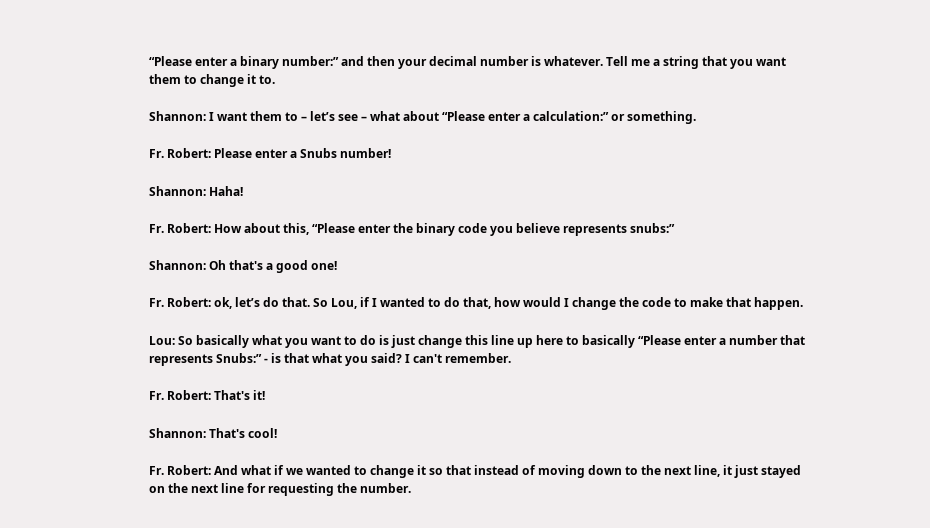“Please enter a binary number:” and then your decimal number is whatever. Tell me a string that you want them to change it to.

Shannon: I want them to – let’s see – what about “Please enter a calculation:” or something.

Fr. Robert: Please enter a Snubs number!

Shannon: Haha!

Fr. Robert: How about this, “Please enter the binary code you believe represents snubs:”

Shannon: Oh that's a good one!

Fr. Robert: ok, let’s do that. So Lou, if I wanted to do that, how would I change the code to make that happen.

Lou: So basically what you want to do is just change this line up here to basically “Please enter a number that represents Snubs:” - is that what you said? I can't remember.

Fr. Robert: That's it!

Shannon: That's cool!

Fr. Robert: And what if we wanted to change it so that instead of moving down to the next line, it just stayed on the next line for requesting the number.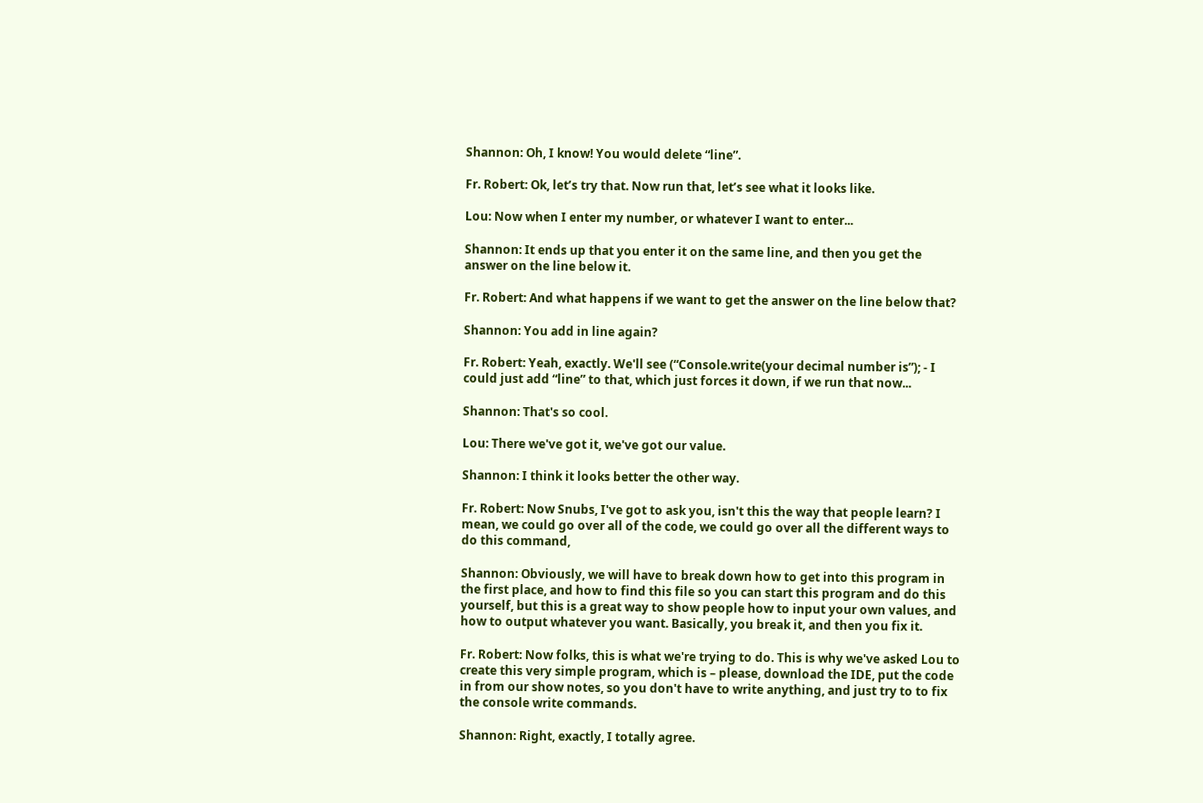Shannon: Oh, I know! You would delete “line”.

Fr. Robert: Ok, let’s try that. Now run that, let’s see what it looks like.

Lou: Now when I enter my number, or whatever I want to enter...

Shannon: It ends up that you enter it on the same line, and then you get the answer on the line below it.

Fr. Robert: And what happens if we want to get the answer on the line below that?

Shannon: You add in line again?

Fr. Robert: Yeah, exactly. We'll see (“Console.write(your decimal number is”); - I could just add “line” to that, which just forces it down, if we run that now...

Shannon: That's so cool.

Lou: There we've got it, we've got our value.

Shannon: I think it looks better the other way.

Fr. Robert: Now Snubs, I've got to ask you, isn't this the way that people learn? I mean, we could go over all of the code, we could go over all the different ways to do this command,

Shannon: Obviously, we will have to break down how to get into this program in the first place, and how to find this file so you can start this program and do this yourself, but this is a great way to show people how to input your own values, and how to output whatever you want. Basically, you break it, and then you fix it.

Fr. Robert: Now folks, this is what we're trying to do. This is why we've asked Lou to create this very simple program, which is – please, download the IDE, put the code in from our show notes, so you don't have to write anything, and just try to to fix the console write commands.

Shannon: Right, exactly, I totally agree.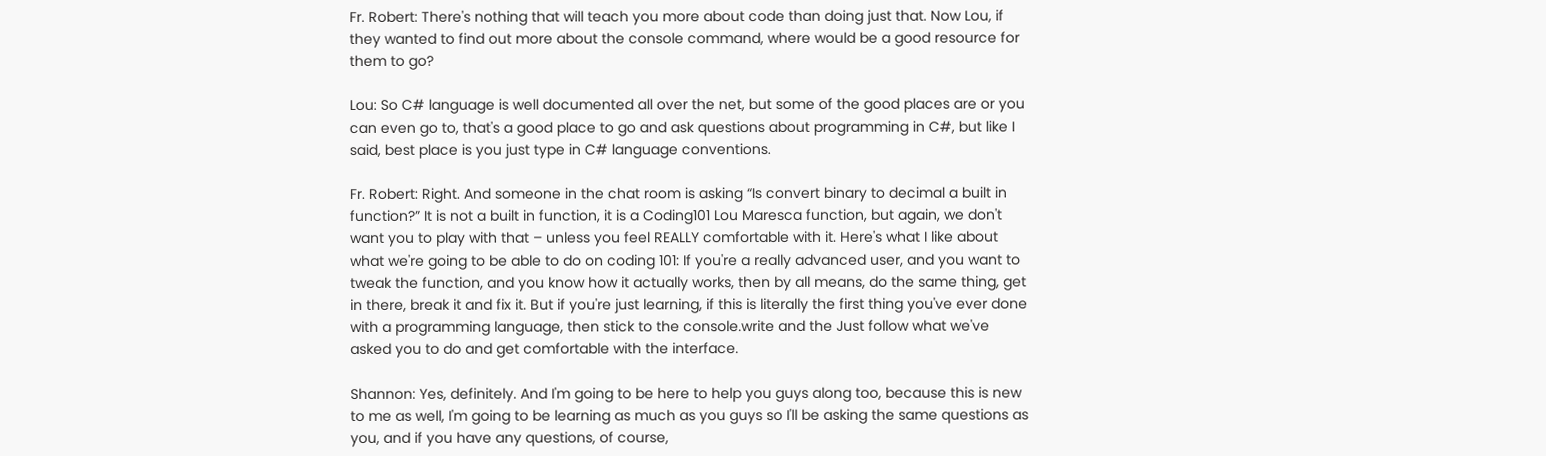Fr. Robert: There's nothing that will teach you more about code than doing just that. Now Lou, if they wanted to find out more about the console command, where would be a good resource for them to go?

Lou: So C# language is well documented all over the net, but some of the good places are or you can even go to, that's a good place to go and ask questions about programming in C#, but like I said, best place is you just type in C# language conventions.

Fr. Robert: Right. And someone in the chat room is asking “Is convert binary to decimal a built in function?” It is not a built in function, it is a Coding101 Lou Maresca function, but again, we don't want you to play with that – unless you feel REALLY comfortable with it. Here's what I like about what we're going to be able to do on coding 101: If you're a really advanced user, and you want to tweak the function, and you know how it actually works, then by all means, do the same thing, get in there, break it and fix it. But if you're just learning, if this is literally the first thing you've ever done with a programming language, then stick to the console.write and the Just follow what we've asked you to do and get comfortable with the interface.

Shannon: Yes, definitely. And I'm going to be here to help you guys along too, because this is new to me as well, I'm going to be learning as much as you guys so I'll be asking the same questions as you, and if you have any questions, of course,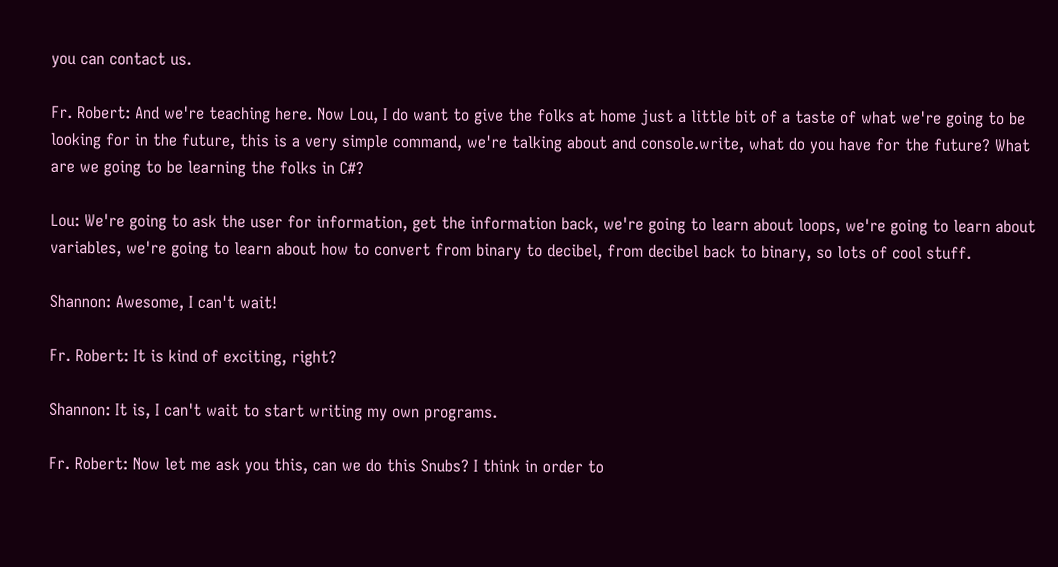you can contact us.

Fr. Robert: And we're teaching here. Now Lou, I do want to give the folks at home just a little bit of a taste of what we're going to be looking for in the future, this is a very simple command, we're talking about and console.write, what do you have for the future? What are we going to be learning the folks in C#?

Lou: We're going to ask the user for information, get the information back, we're going to learn about loops, we're going to learn about variables, we're going to learn about how to convert from binary to decibel, from decibel back to binary, so lots of cool stuff.

Shannon: Awesome, I can't wait!

Fr. Robert: It is kind of exciting, right?

Shannon: It is, I can't wait to start writing my own programs.

Fr. Robert: Now let me ask you this, can we do this Snubs? I think in order to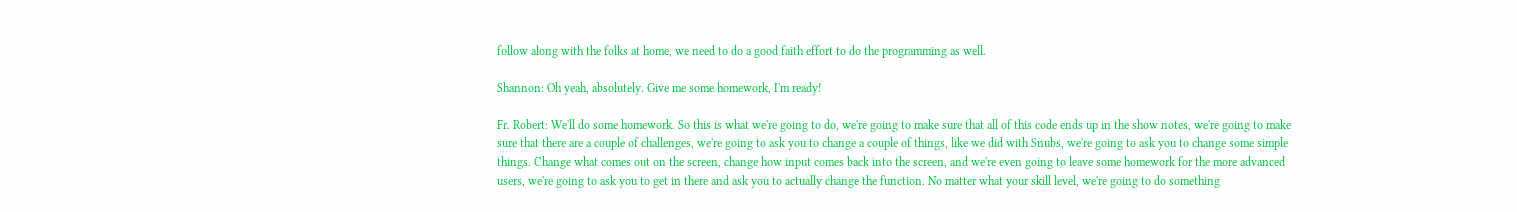follow along with the folks at home, we need to do a good faith effort to do the programming as well.

Shannon: Oh yeah, absolutely. Give me some homework, I'm ready!

Fr. Robert: We'll do some homework. So this is what we're going to do, we're going to make sure that all of this code ends up in the show notes, we're going to make sure that there are a couple of challenges, we're going to ask you to change a couple of things, like we did with Snubs, we're going to ask you to change some simple things. Change what comes out on the screen, change how input comes back into the screen, and we're even going to leave some homework for the more advanced users, we're going to ask you to get in there and ask you to actually change the function. No matter what your skill level, we're going to do something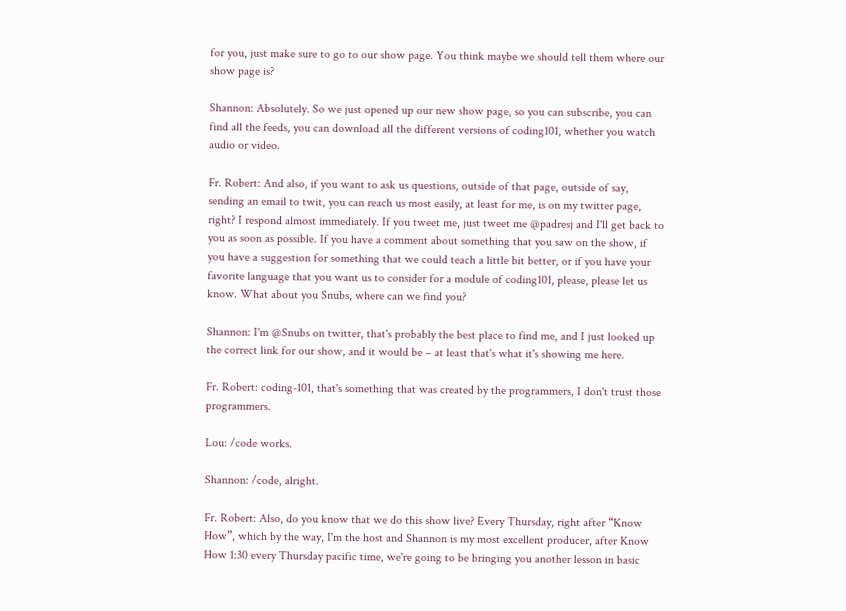for you, just make sure to go to our show page. You think maybe we should tell them where our show page is?

Shannon: Absolutely. So we just opened up our new show page, so you can subscribe, you can find all the feeds, you can download all the different versions of coding101, whether you watch audio or video.

Fr. Robert: And also, if you want to ask us questions, outside of that page, outside of say, sending an email to twit, you can reach us most easily, at least for me, is on my twitter page, right? I respond almost immediately. If you tweet me, just tweet me @padresj and I'll get back to you as soon as possible. If you have a comment about something that you saw on the show, if you have a suggestion for something that we could teach a little bit better, or if you have your favorite language that you want us to consider for a module of coding101, please, please let us know. What about you Snubs, where can we find you?

Shannon: I'm @Snubs on twitter, that's probably the best place to find me, and I just looked up the correct link for our show, and it would be – at least that's what it's showing me here.

Fr. Robert: coding-101, that's something that was created by the programmers, I don't trust those programmers.

Lou: /code works.

Shannon: /code, alright.

Fr. Robert: Also, do you know that we do this show live? Every Thursday, right after “Know How”, which by the way, I'm the host and Shannon is my most excellent producer, after Know How 1:30 every Thursday pacific time, we're going to be bringing you another lesson in basic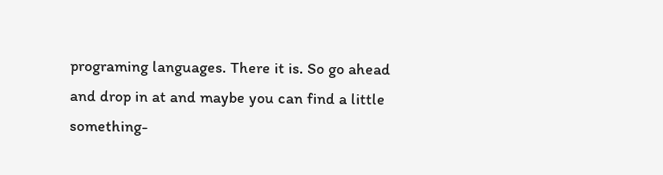programing languages. There it is. So go ahead and drop in at and maybe you can find a little something-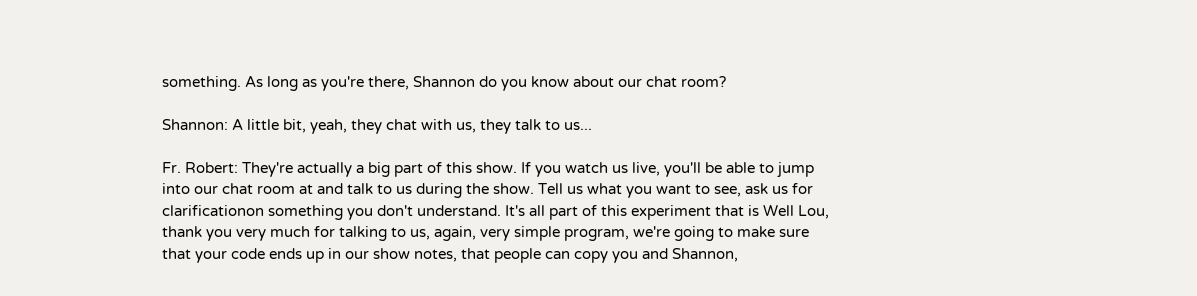something. As long as you're there, Shannon do you know about our chat room?

Shannon: A little bit, yeah, they chat with us, they talk to us...

Fr. Robert: They're actually a big part of this show. If you watch us live, you'll be able to jump into our chat room at and talk to us during the show. Tell us what you want to see, ask us for clarificationon something you don't understand. It's all part of this experiment that is Well Lou, thank you very much for talking to us, again, very simple program, we're going to make sure that your code ends up in our show notes, that people can copy you and Shannon,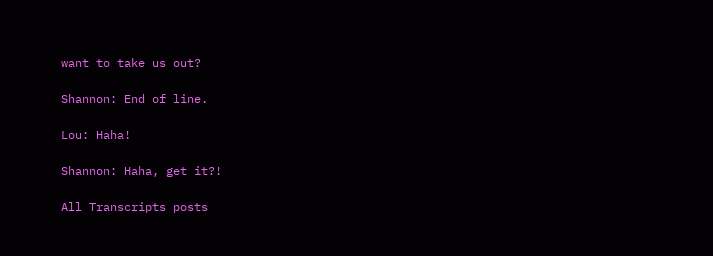want to take us out?

Shannon: End of line.

Lou: Haha!

Shannon: Haha, get it?!

All Transcripts posts